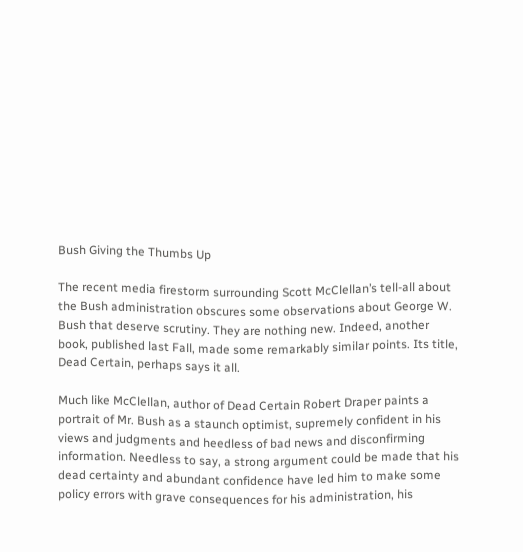Bush Giving the Thumbs Up

The recent media firestorm surrounding Scott McClellan’s tell-all about the Bush administration obscures some observations about George W. Bush that deserve scrutiny. They are nothing new. Indeed, another book, published last Fall, made some remarkably similar points. Its title, Dead Certain, perhaps says it all.

Much like McClellan, author of Dead Certain Robert Draper paints a portrait of Mr. Bush as a staunch optimist, supremely confident in his views and judgments and heedless of bad news and disconfirming information. Needless to say, a strong argument could be made that his dead certainty and abundant confidence have led him to make some policy errors with grave consequences for his administration, his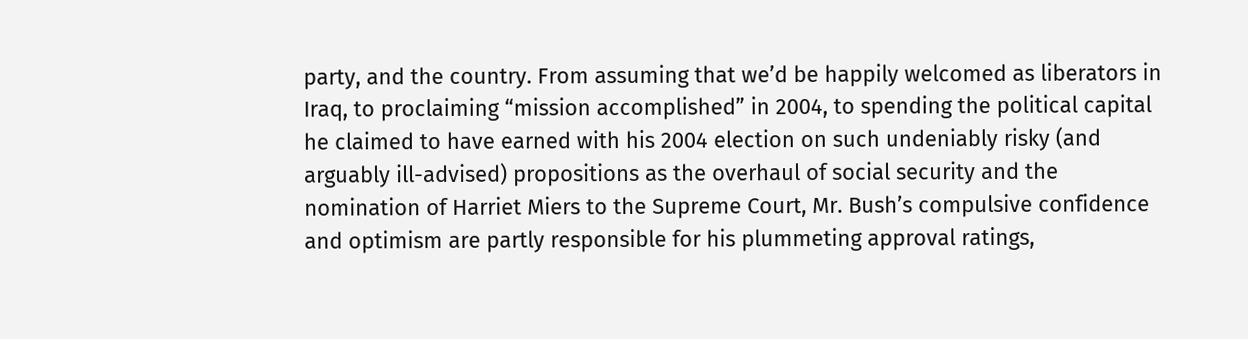party, and the country. From assuming that we’d be happily welcomed as liberators in Iraq, to proclaiming “mission accomplished” in 2004, to spending the political capital he claimed to have earned with his 2004 election on such undeniably risky (and arguably ill-advised) propositions as the overhaul of social security and the nomination of Harriet Miers to the Supreme Court, Mr. Bush’s compulsive confidence and optimism are partly responsible for his plummeting approval ratings,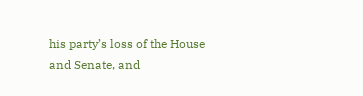his party’s loss of the House and Senate, and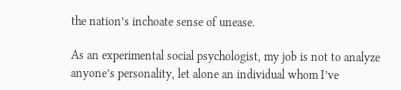the nation’s inchoate sense of unease.

As an experimental social psychologist, my job is not to analyze anyone’s personality, let alone an individual whom I’ve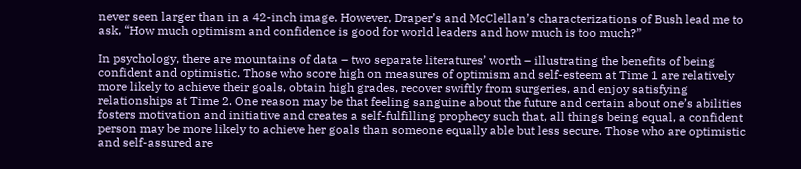never seen larger than in a 42-inch image. However, Draper’s and McClellan’s characterizations of Bush lead me to ask, “How much optimism and confidence is good for world leaders and how much is too much?”

In psychology, there are mountains of data – two separate literatures’ worth – illustrating the benefits of being confident and optimistic. Those who score high on measures of optimism and self-esteem at Time 1 are relatively more likely to achieve their goals, obtain high grades, recover swiftly from surgeries, and enjoy satisfying relationships at Time 2. One reason may be that feeling sanguine about the future and certain about one’s abilities fosters motivation and initiative and creates a self-fulfilling prophecy such that, all things being equal, a confident person may be more likely to achieve her goals than someone equally able but less secure. Those who are optimistic and self-assured are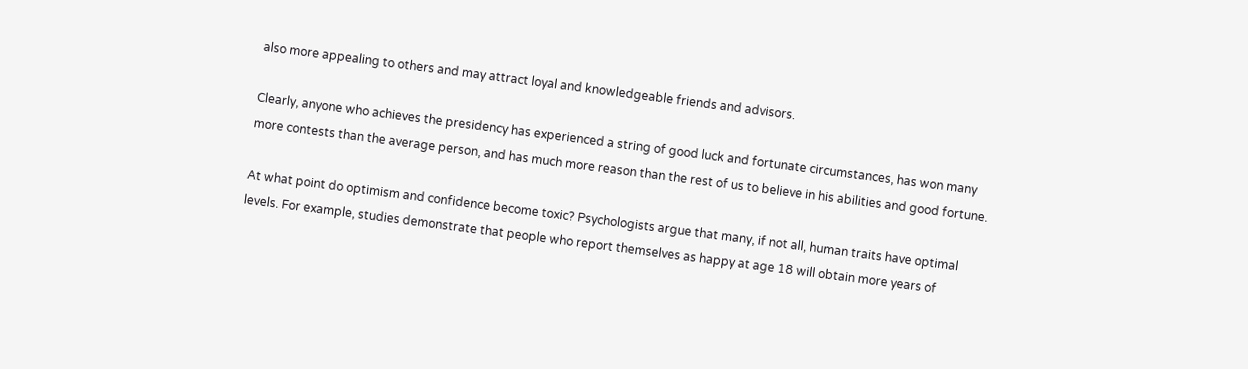also more appealing to others and may attract loyal and knowledgeable friends and advisors.

Clearly, anyone who achieves the presidency has experienced a string of good luck and fortunate circumstances, has won many more contests than the average person, and has much more reason than the rest of us to believe in his abilities and good fortune.

At what point do optimism and confidence become toxic? Psychologists argue that many, if not all, human traits have optimal levels. For example, studies demonstrate that people who report themselves as happy at age 18 will obtain more years of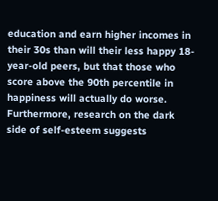education and earn higher incomes in their 30s than will their less happy 18-year-old peers, but that those who score above the 90th percentile in happiness will actually do worse. Furthermore, research on the dark side of self-esteem suggests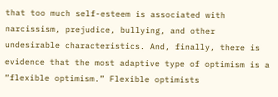that too much self-esteem is associated with narcissism, prejudice, bullying, and other undesirable characteristics. And, finally, there is evidence that the most adaptive type of optimism is a “flexible optimism.” Flexible optimists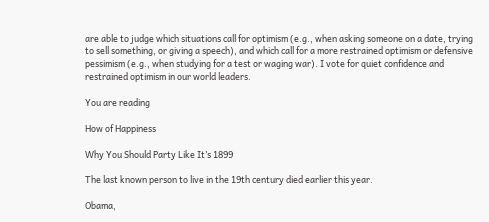are able to judge which situations call for optimism (e.g., when asking someone on a date, trying to sell something, or giving a speech), and which call for a more restrained optimism or defensive pessimism (e.g., when studying for a test or waging war). I vote for quiet confidence and restrained optimism in our world leaders.

You are reading

How of Happiness

Why You Should Party Like It’s 1899

The last known person to live in the 19th century died earlier this year.

Obama,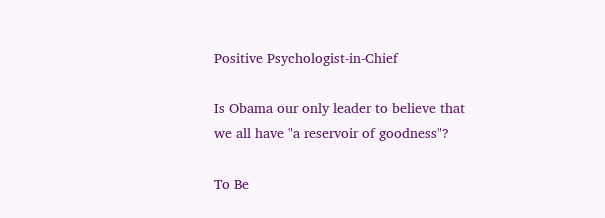Positive Psychologist-in-Chief

Is Obama our only leader to believe that we all have "a reservoir of goodness"?

To Be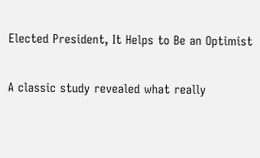Elected President, It Helps to Be an Optimist

A classic study revealed what really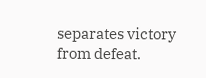separates victory from defeat.